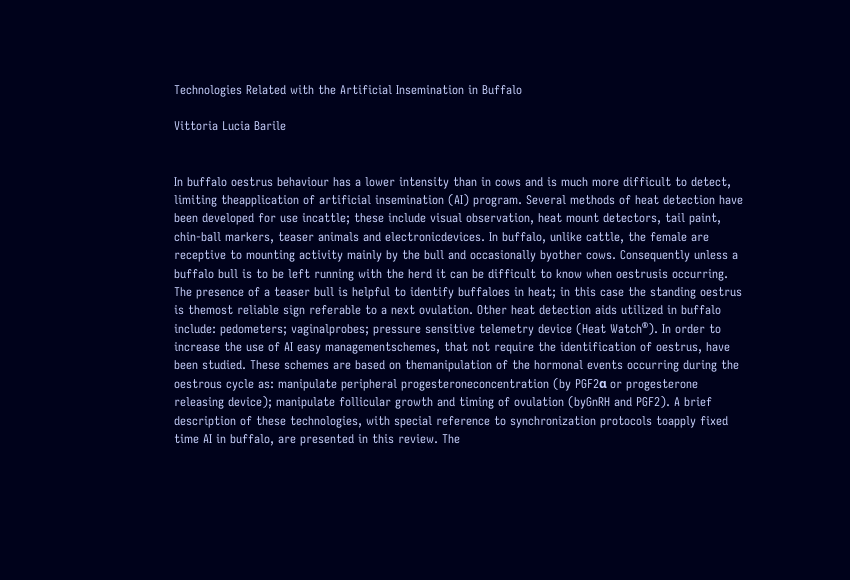Technologies Related with the Artificial Insemination in Buffalo

Vittoria Lucia Barile


In buffalo oestrus behaviour has a lower intensity than in cows and is much more difficult to detect, limiting theapplication of artificial insemination (AI) program. Several methods of heat detection have been developed for use incattle; these include visual observation, heat mount detectors, tail paint, chin-ball markers, teaser animals and electronicdevices. In buffalo, unlike cattle, the female are receptive to mounting activity mainly by the bull and occasionally byother cows. Consequently unless a buffalo bull is to be left running with the herd it can be difficult to know when oestrusis occurring. The presence of a teaser bull is helpful to identify buffaloes in heat; in this case the standing oestrus is themost reliable sign referable to a next ovulation. Other heat detection aids utilized in buffalo include: pedometers; vaginalprobes; pressure sensitive telemetry device (Heat Watch®). In order to increase the use of AI easy managementschemes, that not require the identification of oestrus, have been studied. These schemes are based on themanipulation of the hormonal events occurring during the oestrous cycle as: manipulate peripheral progesteroneconcentration (by PGF2α or progesterone releasing device); manipulate follicular growth and timing of ovulation (byGnRH and PGF2). A brief description of these technologies, with special reference to synchronization protocols toapply fixed time AI in buffalo, are presented in this review. The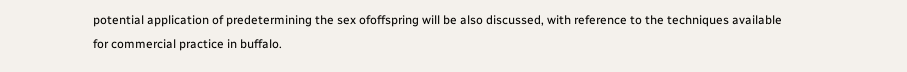potential application of predetermining the sex ofoffspring will be also discussed, with reference to the techniques available for commercial practice in buffalo.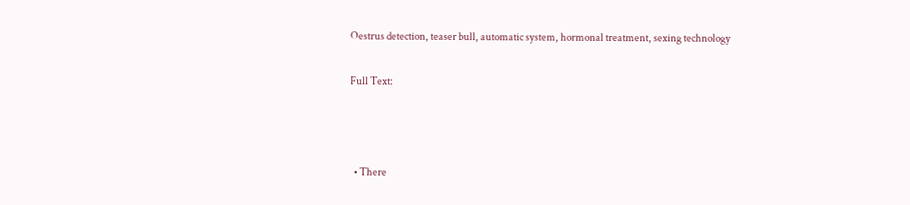Oestrus detection, teaser bull, automatic system, hormonal treatment, sexing technology

Full Text:



  • There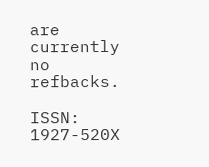are currently no refbacks.

ISSN: 1927-520X